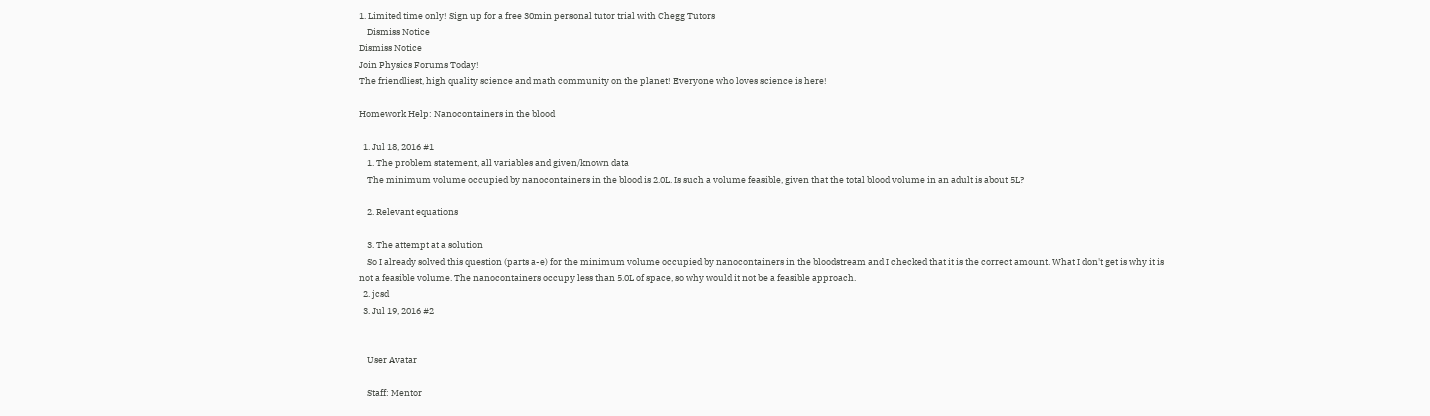1. Limited time only! Sign up for a free 30min personal tutor trial with Chegg Tutors
    Dismiss Notice
Dismiss Notice
Join Physics Forums Today!
The friendliest, high quality science and math community on the planet! Everyone who loves science is here!

Homework Help: Nanocontainers in the blood

  1. Jul 18, 2016 #1
    1. The problem statement, all variables and given/known data
    The minimum volume occupied by nanocontainers in the blood is 2.0L. Is such a volume feasible, given that the total blood volume in an adult is about 5L?

    2. Relevant equations

    3. The attempt at a solution
    So I already solved this question (parts a-e) for the minimum volume occupied by nanocontainers in the bloodstream and I checked that it is the correct amount. What I don't get is why it is not a feasible volume. The nanocontainers occupy less than 5.0L of space, so why would it not be a feasible approach.
  2. jcsd
  3. Jul 19, 2016 #2


    User Avatar

    Staff: Mentor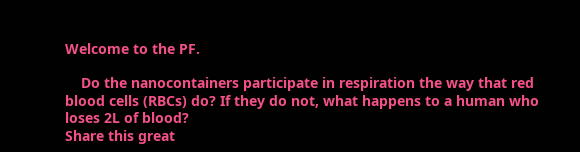Welcome to the PF.

    Do the nanocontainers participate in respiration the way that red blood cells (RBCs) do? If they do not, what happens to a human who loses 2L of blood?
Share this great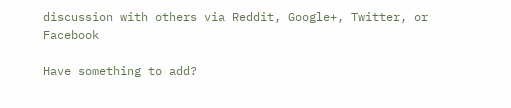discussion with others via Reddit, Google+, Twitter, or Facebook

Have something to add?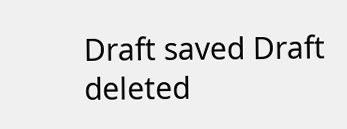Draft saved Draft deleted